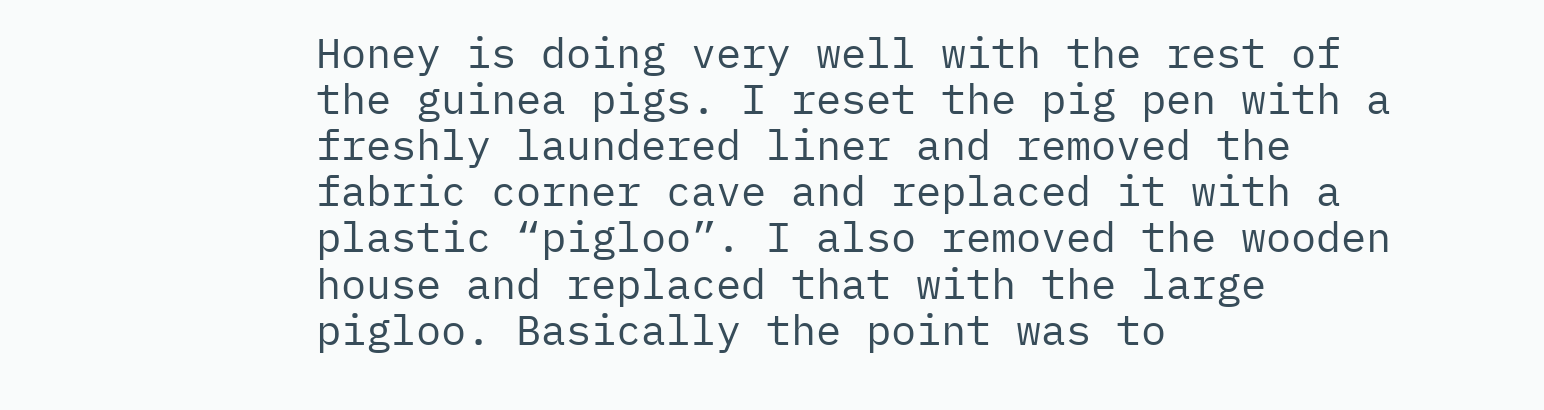Honey is doing very well with the rest of the guinea pigs. I reset the pig pen with a freshly laundered liner and removed the fabric corner cave and replaced it with a plastic “pigloo”. I also removed the wooden house and replaced that with the large pigloo. Basically the point was to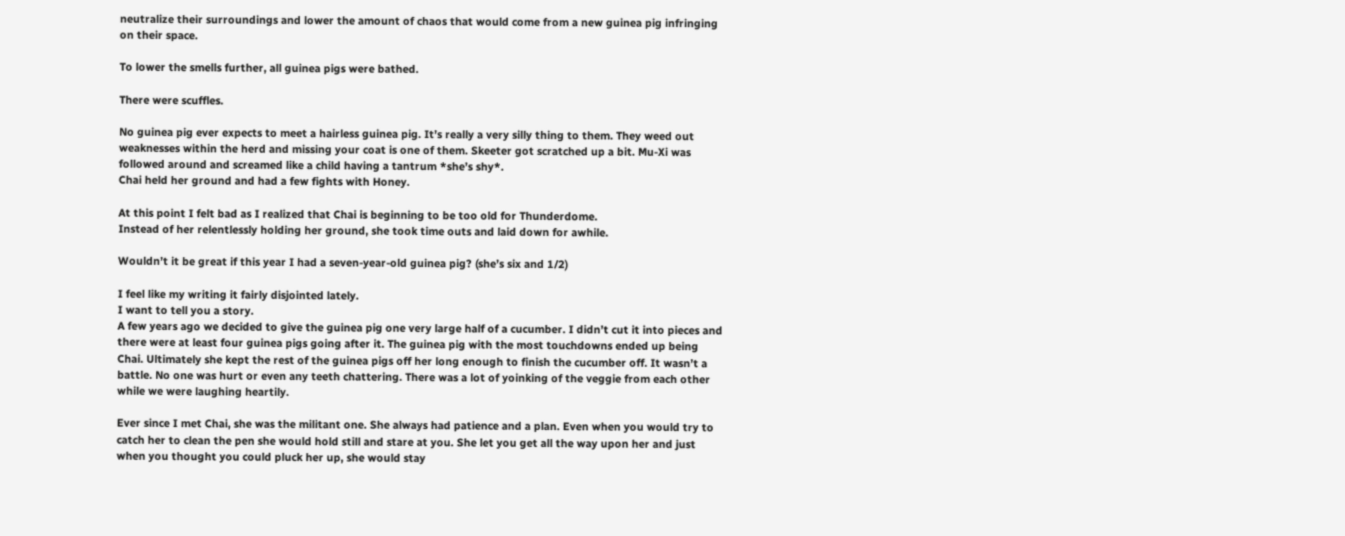neutralize their surroundings and lower the amount of chaos that would come from a new guinea pig infringing on their space.

To lower the smells further, all guinea pigs were bathed.

There were scuffles.

No guinea pig ever expects to meet a hairless guinea pig. It’s really a very silly thing to them. They weed out weaknesses within the herd and missing your coat is one of them. Skeeter got scratched up a bit. Mu-Xi was followed around and screamed like a child having a tantrum *she’s shy*.
Chai held her ground and had a few fights with Honey.

At this point I felt bad as I realized that Chai is beginning to be too old for Thunderdome.
Instead of her relentlessly holding her ground, she took time outs and laid down for awhile.

Wouldn’t it be great if this year I had a seven-year-old guinea pig? (she’s six and 1/2)

I feel like my writing it fairly disjointed lately.
I want to tell you a story.
A few years ago we decided to give the guinea pig one very large half of a cucumber. I didn’t cut it into pieces and there were at least four guinea pigs going after it. The guinea pig with the most touchdowns ended up being Chai. Ultimately she kept the rest of the guinea pigs off her long enough to finish the cucumber off. It wasn’t a battle. No one was hurt or even any teeth chattering. There was a lot of yoinking of the veggie from each other while we were laughing heartily.

Ever since I met Chai, she was the militant one. She always had patience and a plan. Even when you would try to catch her to clean the pen she would hold still and stare at you. She let you get all the way upon her and just when you thought you could pluck her up, she would stay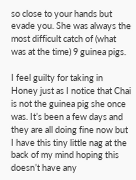so close to your hands but evade you. She was always the most difficult catch of (what was at the time) 9 guinea pigs.

I feel guilty for taking in Honey just as I notice that Chai is not the guinea pig she once was. It’s been a few days and they are all doing fine now but I have this tiny little nag at the back of my mind hoping this doesn’t have any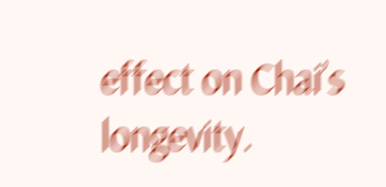effect on Chai’s longevity.